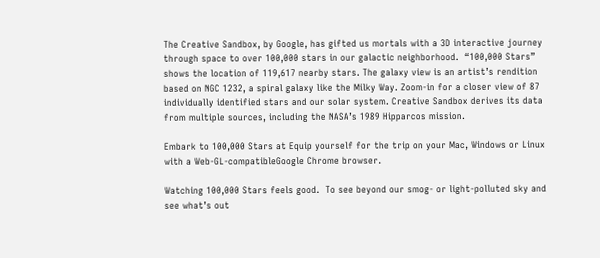The Creative Sandbox, by Google, has gifted us mortals with a 3D interactive journey through space to over 100,000 stars in our galactic neighborhood.  “100,000 Stars” shows the location of 119,617 nearby stars. The galaxy view is an artist’s rendition based on NGC 1232, a spiral galaxy like the Milky Way. Zoom-in for a closer view of 87 individually identified stars and our solar system. Creative Sandbox derives its data from multiple sources, including the NASA’s 1989 Hipparcos mission.

Embark to 100,000 Stars at Equip yourself for the trip on your Mac, Windows or Linux with a Web-GL-compatibleGoogle Chrome browser.

Watching 100,000 Stars feels good.  To see beyond our smog- or light-polluted sky and see what’s out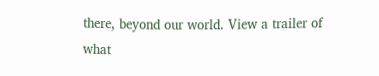there, beyond our world. View a trailer of what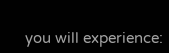you will experience: